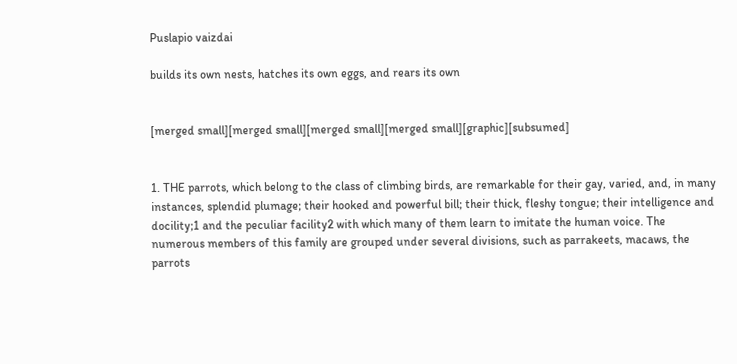Puslapio vaizdai

builds its own nests, hatches its own eggs, and rears its own


[merged small][merged small][merged small][merged small][graphic][subsumed]


1. THE parrots, which belong to the class of climbing birds, are remarkable for their gay, varied, and, in many instances, splendid plumage; their hooked and powerful bill; their thick, fleshy tongue; their intelligence and docility;1 and the peculiar facility2 with which many of them learn to imitate the human voice. The numerous members of this family are grouped under several divisions, such as parrakeets, macaws, the parrots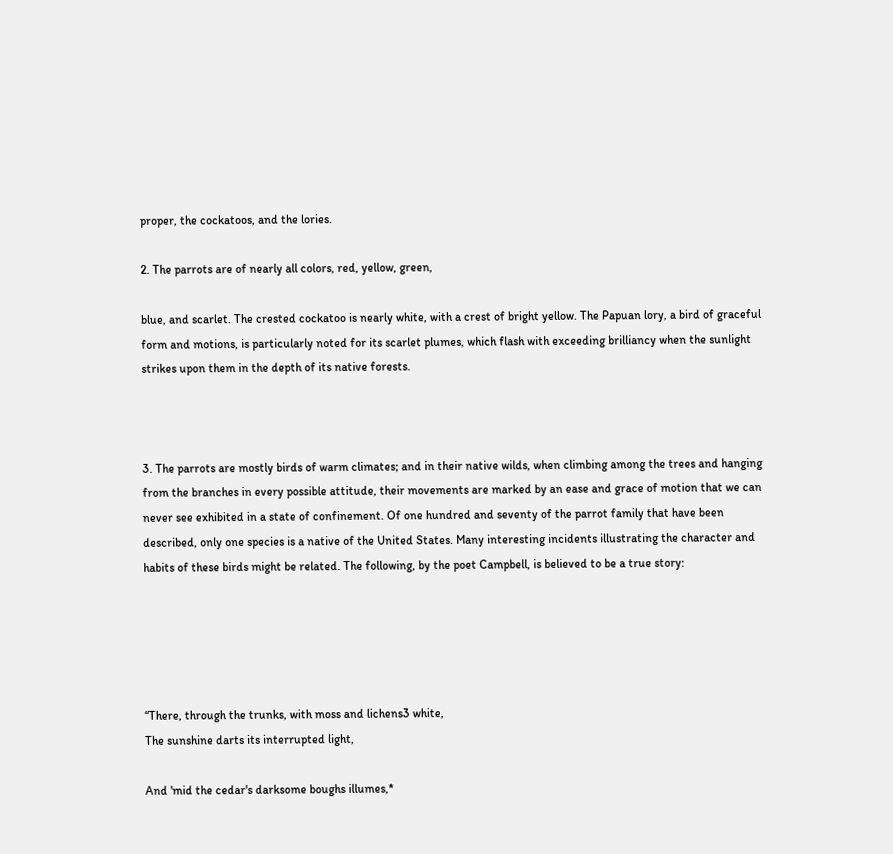proper, the cockatoos, and the lories.

2. The parrots are of nearly all colors, red, yellow, green,

blue, and scarlet. The crested cockatoo is nearly white, with a crest of bright yellow. The Papuan lory, a bird of graceful form and motions, is particularly noted for its scarlet plumes, which flash with exceeding brilliancy when the sunlight strikes upon them in the depth of its native forests.



3. The parrots are mostly birds of warm climates; and in their native wilds, when climbing among the trees and hanging from the branches in every possible attitude, their movements are marked by an ease and grace of motion that we can never see exhibited in a state of confinement. Of one hundred and seventy of the parrot family that have been described, only one species is a native of the United States. Many interesting incidents illustrating the character and habits of these birds might be related. The following, by the poet Campbell, is believed to be a true story:





“There, through the trunks, with moss and lichens3 white,
The sunshine darts its interrupted light,

And 'mid the cedar's darksome boughs illumes,*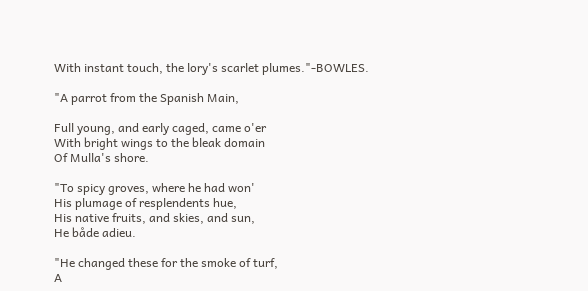With instant touch, the lory's scarlet plumes."-BOWLES.

"A parrot from the Spanish Main,

Full young, and early caged, came o'er
With bright wings to the bleak domain
Of Mulla's shore.

"To spicy groves, where he had won'
His plumage of resplendents hue,
His native fruits, and skies, and sun,
He både adieu.

"He changed these for the smoke of turf,
A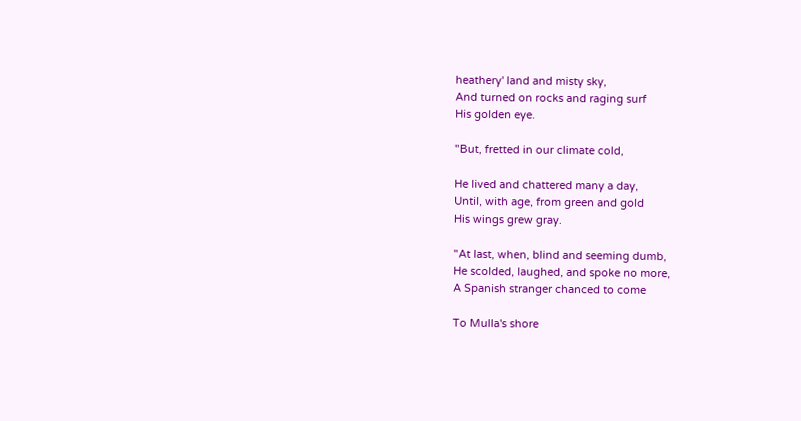heathery' land and misty sky,
And turned on rocks and raging surf
His golden eye.

"But, fretted in our climate cold,

He lived and chattered many a day,
Until, with age, from green and gold
His wings grew gray.

"At last, when, blind and seeming dumb,
He scolded, laughed, and spoke no more,
A Spanish stranger chanced to come

To Mulla's shore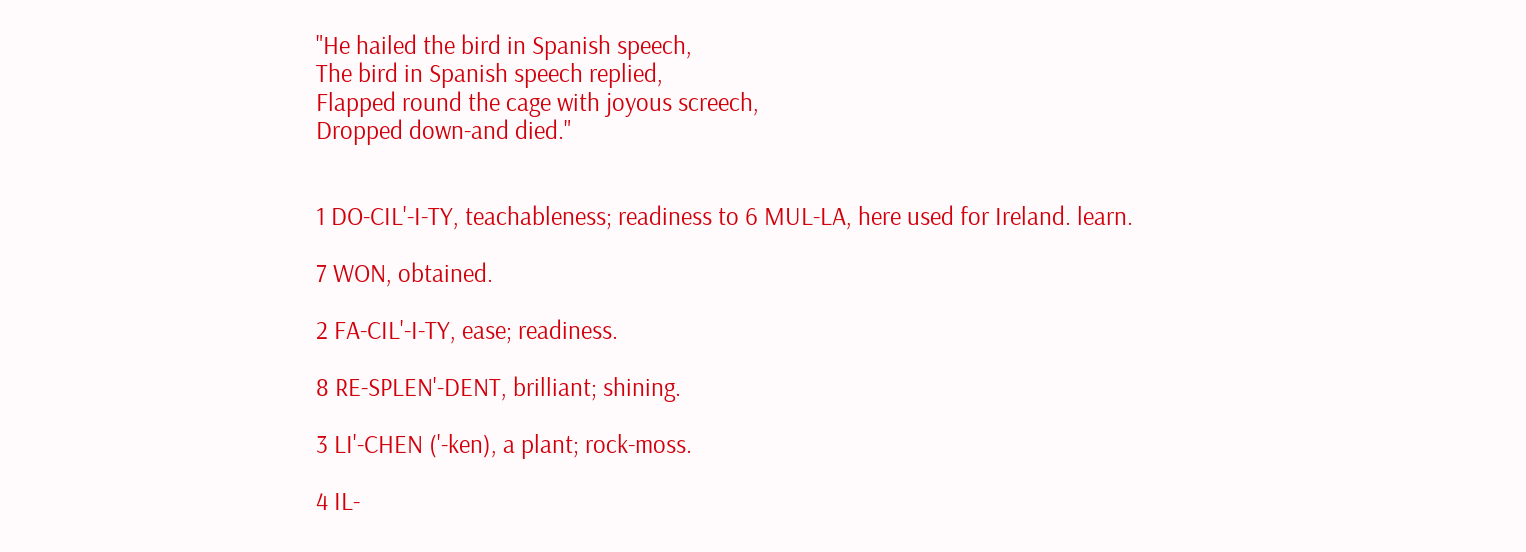"He hailed the bird in Spanish speech,
The bird in Spanish speech replied,
Flapped round the cage with joyous screech,
Dropped down-and died."


1 DO-CIL'-I-TY, teachableness; readiness to 6 MUL-LA, here used for Ireland. learn.

7 WON, obtained.

2 FA-CIL'-I-TY, ease; readiness.

8 RE-SPLEN'-DENT, brilliant; shining.

3 LI'-CHEN ('-ken), a plant; rock-moss.

4 IL-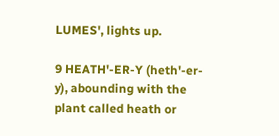LUMES', lights up.

9 HEATH'-ER-Y (heth'-er-y), abounding with the plant called heath or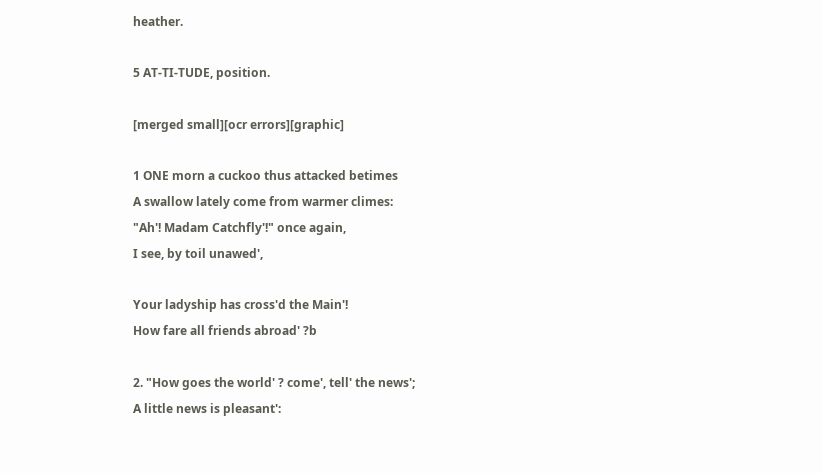heather.

5 AT-TI-TUDE, position.

[merged small][ocr errors][graphic]

1 ONE morn a cuckoo thus attacked betimes
A swallow lately come from warmer climes:
"Ah'! Madam Catchfly'!" once again,
I see, by toil unawed',

Your ladyship has cross'd the Main'!
How fare all friends abroad' ?b

2. "How goes the world' ? come', tell' the news';
A little news is pleasant':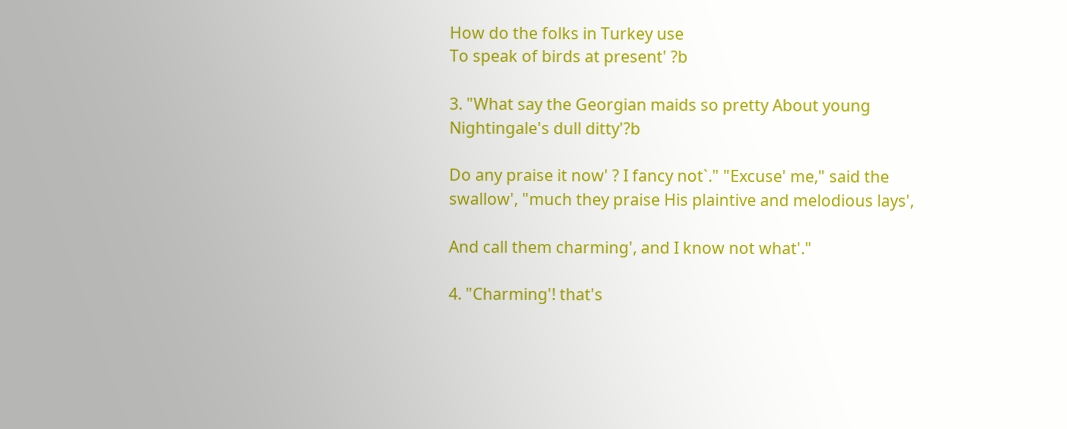How do the folks in Turkey use
To speak of birds at present' ?b

3. "What say the Georgian maids so pretty About young Nightingale's dull ditty'?b

Do any praise it now' ? I fancy not`." "Excuse' me," said the swallow', "much they praise His plaintive and melodious lays',

And call them charming', and I know not what'."

4. "Charming'! that's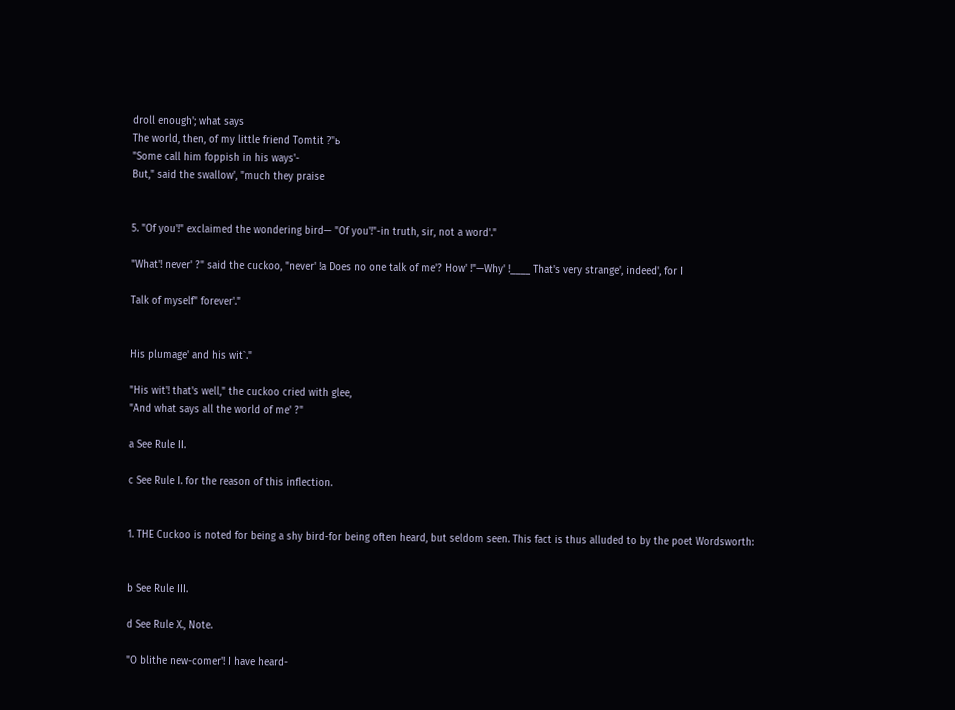droll enough'; what says
The world, then, of my little friend Tomtit ?"ь
"Some call him foppish in his ways'-
But," said the swallow', "much they praise


5. "Of you'!" exclaimed the wondering bird— "Of you'!"-in truth, sir, not a word'."

"What'! never' ?" said the cuckoo, "never' !a Does no one talk of me'? How' !"—Why' !____ That's very strange', indeed', for I

Talk of myself" forever'."


His plumage' and his wit`."

"His wit'! that's well," the cuckoo cried with glee,
"And what says all the world of me' ?"

a See Rule II.

c See Rule I. for the reason of this inflection.


1. THE Cuckoo is noted for being a shy bird-for being often heard, but seldom seen. This fact is thus alluded to by the poet Wordsworth:


b See Rule III.

d See Rule X., Note.

"O blithe new-comer'! I have heard-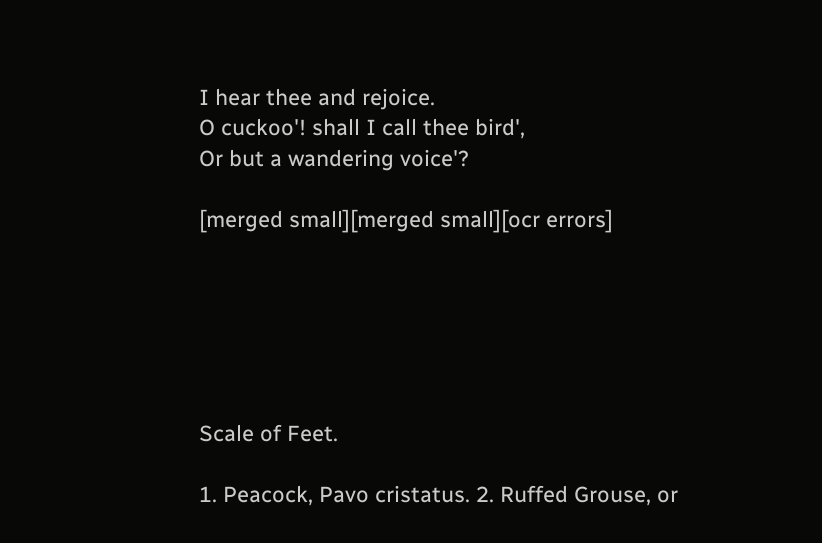I hear thee and rejoice.
O cuckoo'! shall I call thee bird',
Or but a wandering voice'?

[merged small][merged small][ocr errors]






Scale of Feet.

1. Peacock, Pavo cristatus. 2. Ruffed Grouse, or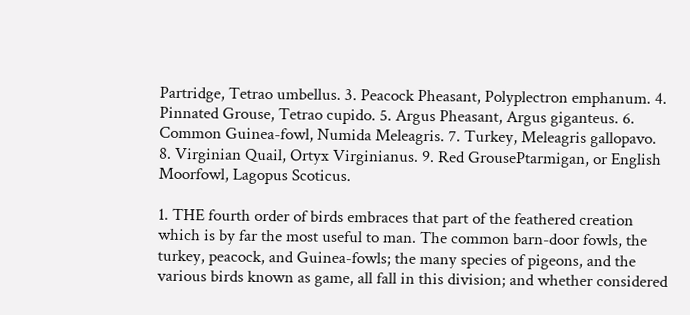Partridge, Tetrao umbellus. 3. Peacock Pheasant, Polyplectron emphanum. 4. Pinnated Grouse, Tetrao cupido. 5. Argus Pheasant, Argus giganteus. 6. Common Guinea-fowl, Numida Meleagris. 7. Turkey, Meleagris gallopavo. 8. Virginian Quail, Ortyx Virginianus. 9. Red GrousePtarmigan, or English Moorfowl, Lagopus Scoticus.

1. THE fourth order of birds embraces that part of the feathered creation which is by far the most useful to man. The common barn-door fowls, the turkey, peacock, and Guinea-fowls; the many species of pigeons, and the various birds known as game, all fall in this division; and whether considered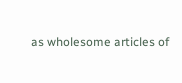as wholesome articles of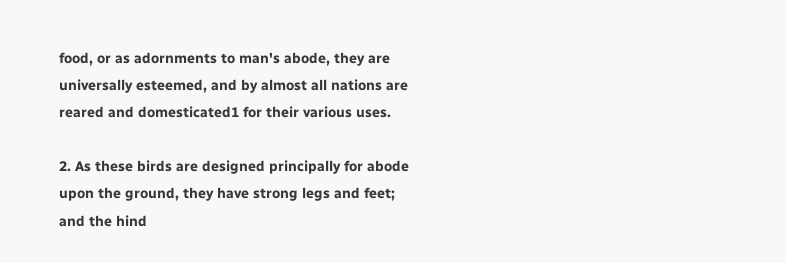food, or as adornments to man's abode, they are universally esteemed, and by almost all nations are reared and domesticated1 for their various uses.

2. As these birds are designed principally for abode upon the ground, they have strong legs and feet; and the hind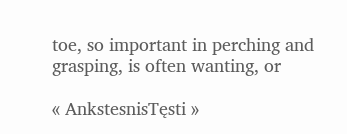toe, so important in perching and grasping, is often wanting, or

« AnkstesnisTęsti »